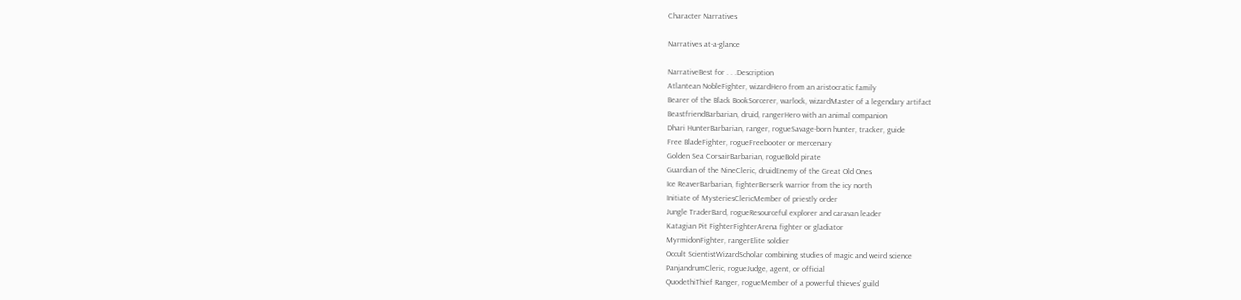Character Narratives

Narratives at-a-glance

NarrativeBest for . . .Description
Atlantean NobleFighter, wizardHero from an aristocratic family
Bearer of the Black BookSorcerer, warlock, wizardMaster of a legendary artifact
BeastfriendBarbarian, druid, rangerHero with an animal companion
Dhari HunterBarbarian, ranger, rogueSavage-born hunter, tracker, guide
Free BladeFighter, rogueFreebooter or mercenary
Golden Sea CorsairBarbarian, rogueBold pirate
Guardian of the NineCleric, druidEnemy of the Great Old Ones
Ice ReaverBarbarian, fighterBerserk warrior from the icy north
Initiate of MysteriesClericMember of priestly order
Jungle TraderBard, rogueResourceful explorer and caravan leader
Katagian Pit FighterFighterArena fighter or gladiator
MyrmidonFighter, rangerElite soldier
Occult ScientistWizardScholar combining studies of magic and weird science
PanjandrumCleric, rogueJudge, agent, or official
QuodethiThief Ranger, rogueMember of a powerful thieves’ guild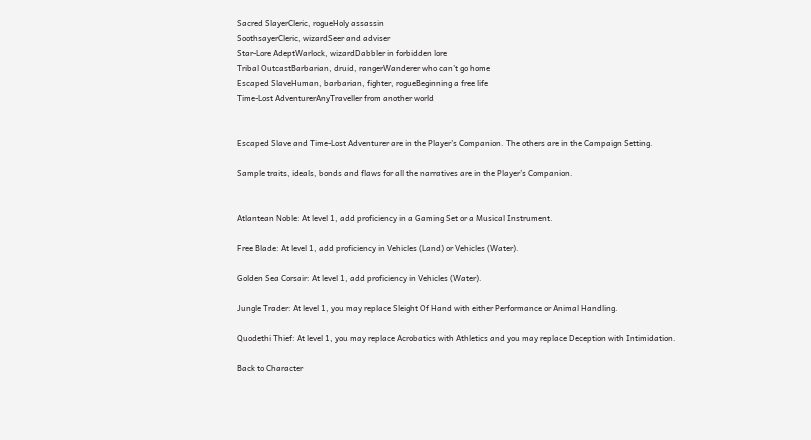Sacred SlayerCleric, rogueHoly assassin
SoothsayerCleric, wizardSeer and adviser
Star-Lore AdeptWarlock, wizardDabbler in forbidden lore
Tribal OutcastBarbarian, druid, rangerWanderer who can’t go home
Escaped SlaveHuman, barbarian, fighter, rogueBeginning a free life
Time-Lost AdventurerAnyTraveller from another world


Escaped Slave and Time-Lost Adventurer are in the Player’s Companion. The others are in the Campaign Setting.

Sample traits, ideals, bonds and flaws for all the narratives are in the Player’s Companion.


Atlantean Noble: At level 1, add proficiency in a Gaming Set or a Musical Instrument.

Free Blade: At level 1, add proficiency in Vehicles (Land) or Vehicles (Water).

Golden Sea Corsair: At level 1, add proficiency in Vehicles (Water).

Jungle Trader: At level 1, you may replace Sleight Of Hand with either Performance or Animal Handling.

Quodethi Thief: At level 1, you may replace Acrobatics with Athletics and you may replace Deception with Intimidation.

Back to Character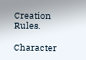Creation Rules.

Character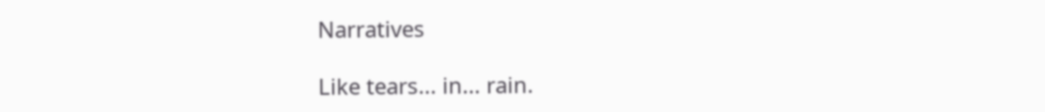Narratives

Like tears... in... rain.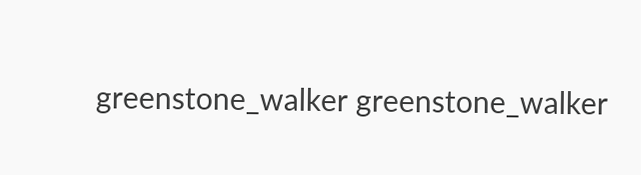greenstone_walker greenstone_walker